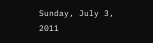Sunday, July 3, 2011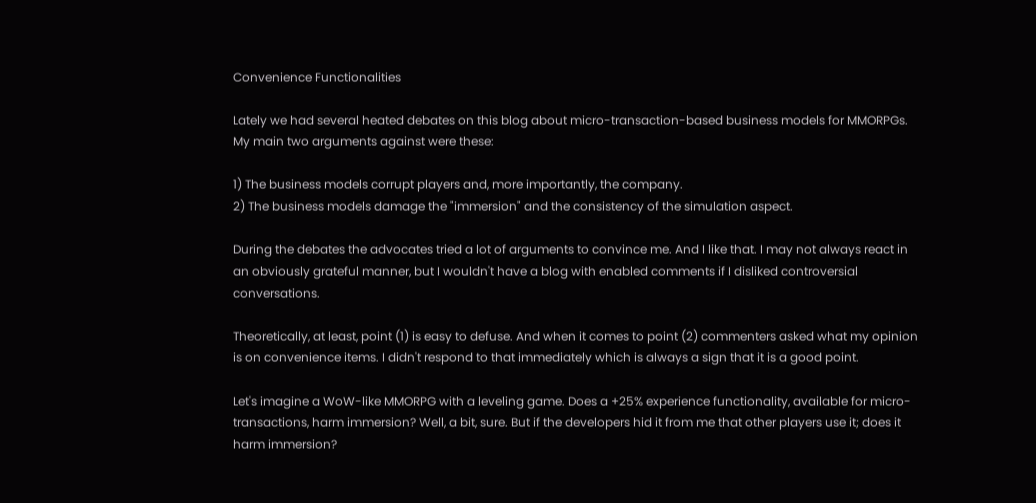Convenience Functionalities

Lately we had several heated debates on this blog about micro-transaction-based business models for MMORPGs. My main two arguments against were these:

1) The business models corrupt players and, more importantly, the company.
2) The business models damage the "immersion" and the consistency of the simulation aspect.

During the debates the advocates tried a lot of arguments to convince me. And I like that. I may not always react in an obviously grateful manner, but I wouldn't have a blog with enabled comments if I disliked controversial conversations.

Theoretically, at least, point (1) is easy to defuse. And when it comes to point (2) commenters asked what my opinion is on convenience items. I didn't respond to that immediately which is always a sign that it is a good point.

Let's imagine a WoW-like MMORPG with a leveling game. Does a +25% experience functionality, available for micro-transactions, harm immersion? Well, a bit, sure. But if the developers hid it from me that other players use it; does it harm immersion?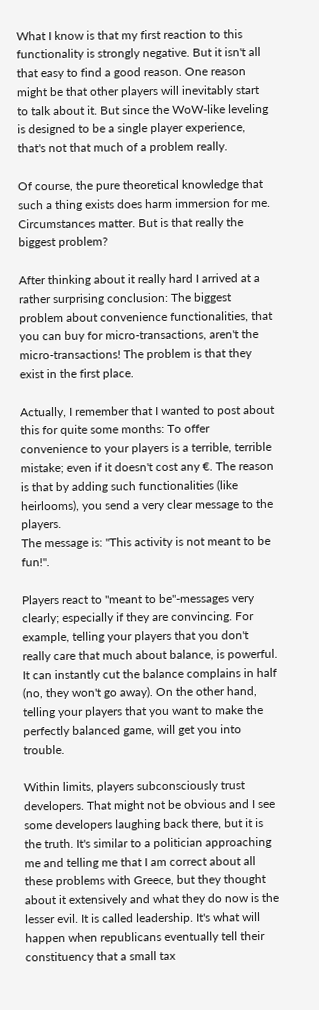What I know is that my first reaction to this functionality is strongly negative. But it isn't all that easy to find a good reason. One reason might be that other players will inevitably start to talk about it. But since the WoW-like leveling is designed to be a single player experience, that's not that much of a problem really.

Of course, the pure theoretical knowledge that such a thing exists does harm immersion for me. Circumstances matter. But is that really the biggest problem?

After thinking about it really hard I arrived at a rather surprising conclusion: The biggest problem about convenience functionalities, that you can buy for micro-transactions, aren't the micro-transactions! The problem is that they exist in the first place.

Actually, I remember that I wanted to post about this for quite some months: To offer convenience to your players is a terrible, terrible mistake; even if it doesn't cost any €. The reason is that by adding such functionalities (like heirlooms), you send a very clear message to the players.
The message is: "This activity is not meant to be fun!".

Players react to "meant to be"-messages very clearly; especially if they are convincing. For example, telling your players that you don't really care that much about balance, is powerful. It can instantly cut the balance complains in half (no, they won't go away). On the other hand, telling your players that you want to make the perfectly balanced game, will get you into trouble.

Within limits, players subconsciously trust developers. That might not be obvious and I see some developers laughing back there, but it is the truth. It's similar to a politician approaching me and telling me that I am correct about all these problems with Greece, but they thought about it extensively and what they do now is the lesser evil. It is called leadership. It's what will happen when republicans eventually tell their constituency that a small tax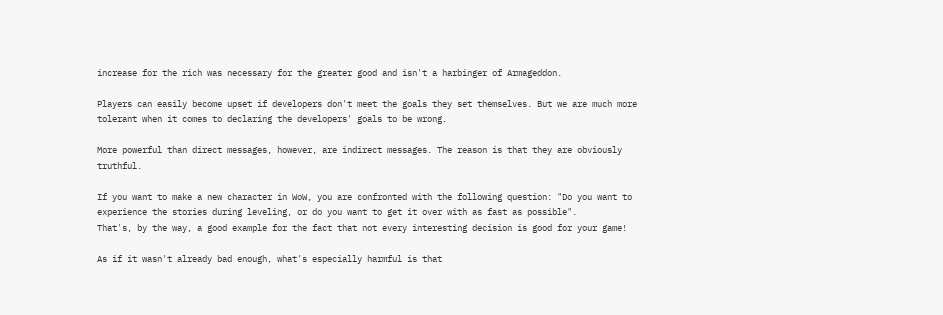increase for the rich was necessary for the greater good and isn't a harbinger of Armageddon.

Players can easily become upset if developers don't meet the goals they set themselves. But we are much more tolerant when it comes to declaring the developers' goals to be wrong.

More powerful than direct messages, however, are indirect messages. The reason is that they are obviously truthful.

If you want to make a new character in WoW, you are confronted with the following question: "Do you want to experience the stories during leveling, or do you want to get it over with as fast as possible".
That's, by the way, a good example for the fact that not every interesting decision is good for your game!

As if it wasn't already bad enough, what's especially harmful is that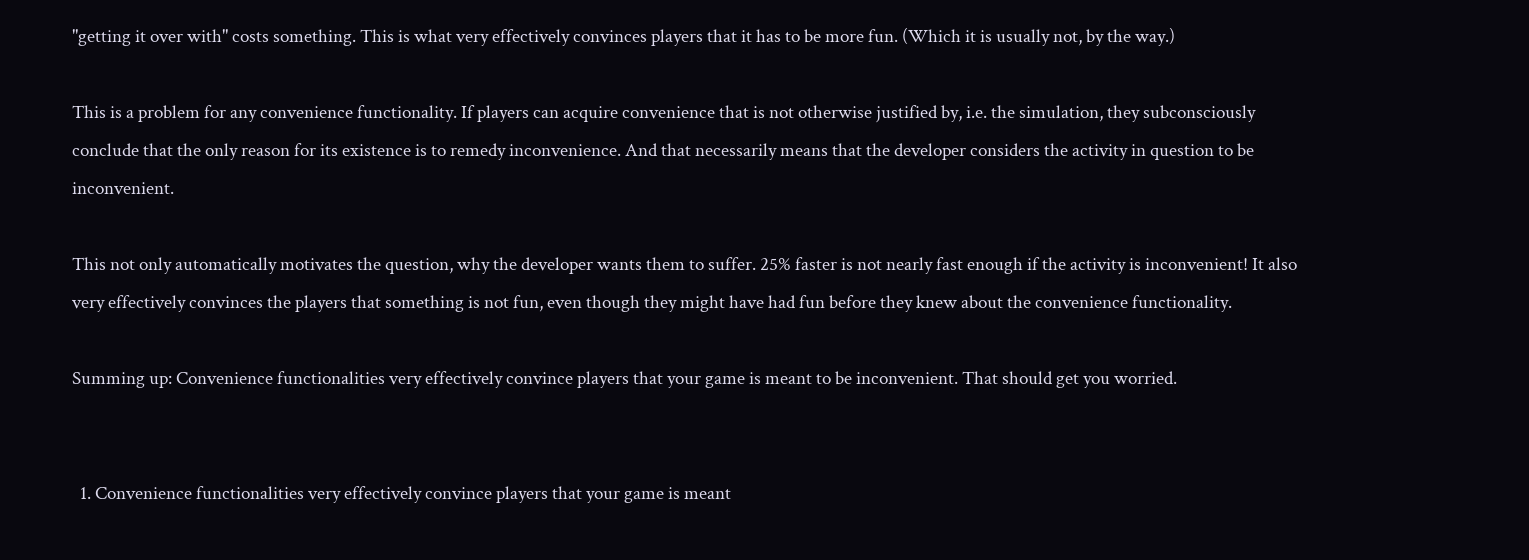"getting it over with" costs something. This is what very effectively convinces players that it has to be more fun. (Which it is usually not, by the way.)

This is a problem for any convenience functionality. If players can acquire convenience that is not otherwise justified by, i.e. the simulation, they subconsciously conclude that the only reason for its existence is to remedy inconvenience. And that necessarily means that the developer considers the activity in question to be inconvenient.

This not only automatically motivates the question, why the developer wants them to suffer. 25% faster is not nearly fast enough if the activity is inconvenient! It also very effectively convinces the players that something is not fun, even though they might have had fun before they knew about the convenience functionality.

Summing up: Convenience functionalities very effectively convince players that your game is meant to be inconvenient. That should get you worried.


  1. Convenience functionalities very effectively convince players that your game is meant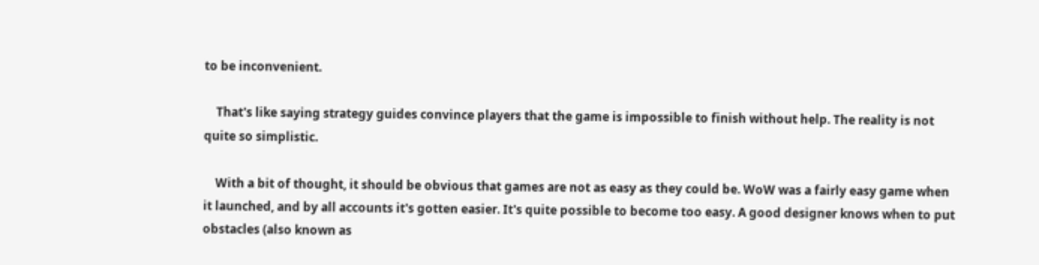to be inconvenient.

    That's like saying strategy guides convince players that the game is impossible to finish without help. The reality is not quite so simplistic.

    With a bit of thought, it should be obvious that games are not as easy as they could be. WoW was a fairly easy game when it launched, and by all accounts it's gotten easier. It's quite possible to become too easy. A good designer knows when to put obstacles (also known as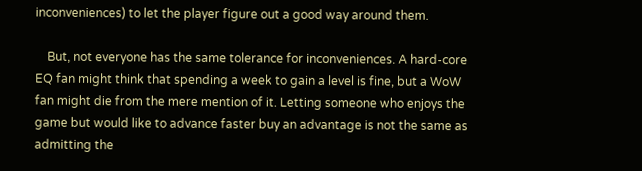inconveniences) to let the player figure out a good way around them.

    But, not everyone has the same tolerance for inconveniences. A hard-core EQ fan might think that spending a week to gain a level is fine, but a WoW fan might die from the mere mention of it. Letting someone who enjoys the game but would like to advance faster buy an advantage is not the same as admitting the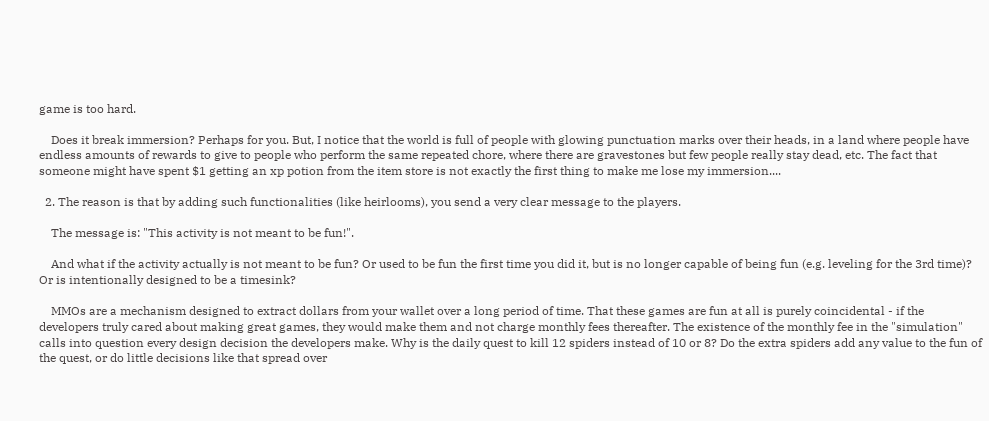game is too hard.

    Does it break immersion? Perhaps for you. But, I notice that the world is full of people with glowing punctuation marks over their heads, in a land where people have endless amounts of rewards to give to people who perform the same repeated chore, where there are gravestones but few people really stay dead, etc. The fact that someone might have spent $1 getting an xp potion from the item store is not exactly the first thing to make me lose my immersion....

  2. The reason is that by adding such functionalities (like heirlooms), you send a very clear message to the players.

    The message is: "This activity is not meant to be fun!".

    And what if the activity actually is not meant to be fun? Or used to be fun the first time you did it, but is no longer capable of being fun (e.g. leveling for the 3rd time)? Or is intentionally designed to be a timesink?

    MMOs are a mechanism designed to extract dollars from your wallet over a long period of time. That these games are fun at all is purely coincidental - if the developers truly cared about making great games, they would make them and not charge monthly fees thereafter. The existence of the monthly fee in the "simulation" calls into question every design decision the developers make. Why is the daily quest to kill 12 spiders instead of 10 or 8? Do the extra spiders add any value to the fun of the quest, or do little decisions like that spread over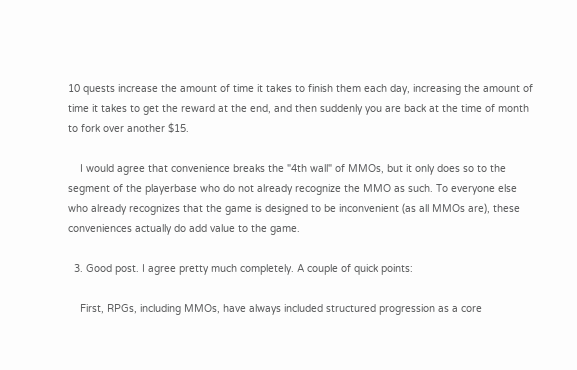10 quests increase the amount of time it takes to finish them each day, increasing the amount of time it takes to get the reward at the end, and then suddenly you are back at the time of month to fork over another $15.

    I would agree that convenience breaks the "4th wall" of MMOs, but it only does so to the segment of the playerbase who do not already recognize the MMO as such. To everyone else who already recognizes that the game is designed to be inconvenient (as all MMOs are), these conveniences actually do add value to the game.

  3. Good post. I agree pretty much completely. A couple of quick points:

    First, RPGs, including MMOs, have always included structured progression as a core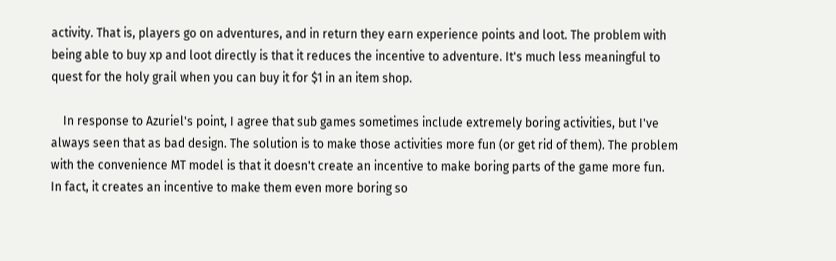activity. That is, players go on adventures, and in return they earn experience points and loot. The problem with being able to buy xp and loot directly is that it reduces the incentive to adventure. It's much less meaningful to quest for the holy grail when you can buy it for $1 in an item shop.

    In response to Azuriel's point, I agree that sub games sometimes include extremely boring activities, but I've always seen that as bad design. The solution is to make those activities more fun (or get rid of them). The problem with the convenience MT model is that it doesn't create an incentive to make boring parts of the game more fun. In fact, it creates an incentive to make them even more boring so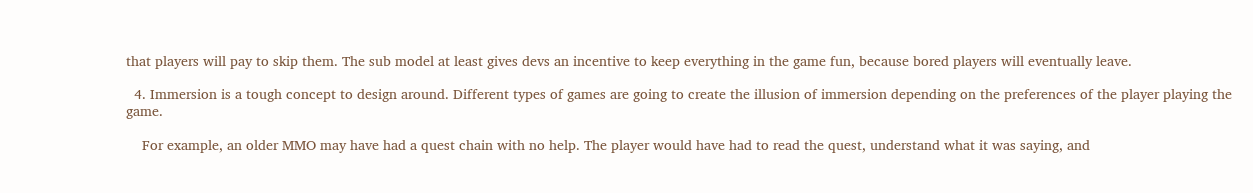that players will pay to skip them. The sub model at least gives devs an incentive to keep everything in the game fun, because bored players will eventually leave.

  4. Immersion is a tough concept to design around. Different types of games are going to create the illusion of immersion depending on the preferences of the player playing the game.

    For example, an older MMO may have had a quest chain with no help. The player would have had to read the quest, understand what it was saying, and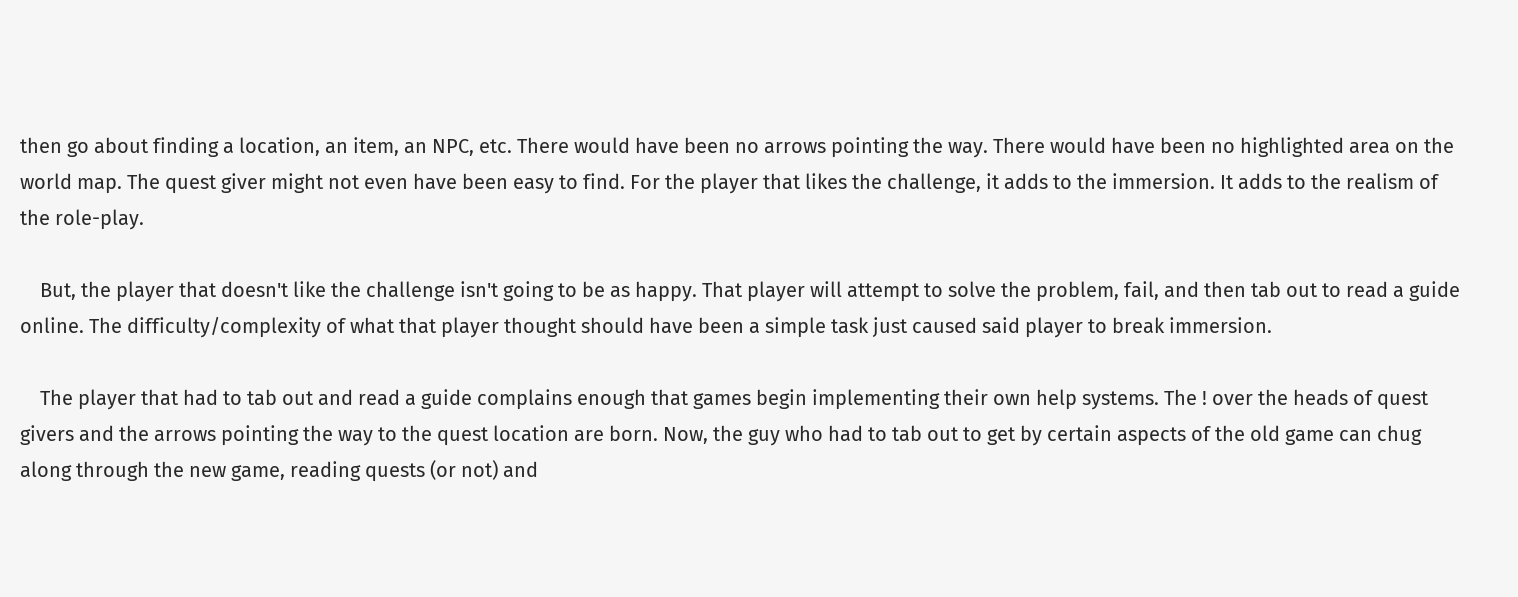then go about finding a location, an item, an NPC, etc. There would have been no arrows pointing the way. There would have been no highlighted area on the world map. The quest giver might not even have been easy to find. For the player that likes the challenge, it adds to the immersion. It adds to the realism of the role-play.

    But, the player that doesn't like the challenge isn't going to be as happy. That player will attempt to solve the problem, fail, and then tab out to read a guide online. The difficulty/complexity of what that player thought should have been a simple task just caused said player to break immersion.

    The player that had to tab out and read a guide complains enough that games begin implementing their own help systems. The ! over the heads of quest givers and the arrows pointing the way to the quest location are born. Now, the guy who had to tab out to get by certain aspects of the old game can chug along through the new game, reading quests (or not) and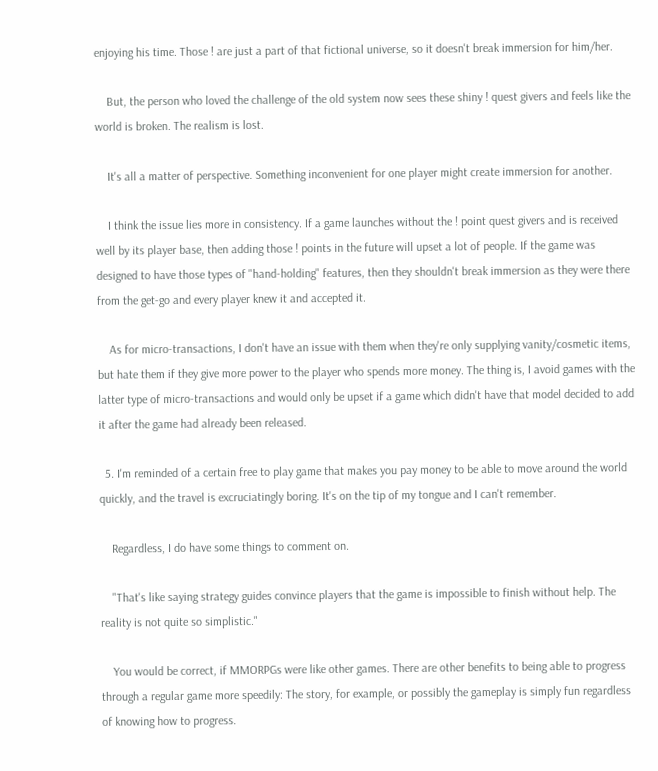enjoying his time. Those ! are just a part of that fictional universe, so it doesn't break immersion for him/her.

    But, the person who loved the challenge of the old system now sees these shiny ! quest givers and feels like the world is broken. The realism is lost.

    It's all a matter of perspective. Something inconvenient for one player might create immersion for another.

    I think the issue lies more in consistency. If a game launches without the ! point quest givers and is received well by its player base, then adding those ! points in the future will upset a lot of people. If the game was designed to have those types of "hand-holding" features, then they shouldn't break immersion as they were there from the get-go and every player knew it and accepted it.

    As for micro-transactions, I don't have an issue with them when they're only supplying vanity/cosmetic items, but hate them if they give more power to the player who spends more money. The thing is, I avoid games with the latter type of micro-transactions and would only be upset if a game which didn't have that model decided to add it after the game had already been released.

  5. I'm reminded of a certain free to play game that makes you pay money to be able to move around the world quickly, and the travel is excruciatingly boring. It's on the tip of my tongue and I can't remember.

    Regardless, I do have some things to comment on.

    "That's like saying strategy guides convince players that the game is impossible to finish without help. The reality is not quite so simplistic."

    You would be correct, if MMORPGs were like other games. There are other benefits to being able to progress through a regular game more speedily: The story, for example, or possibly the gameplay is simply fun regardless of knowing how to progress.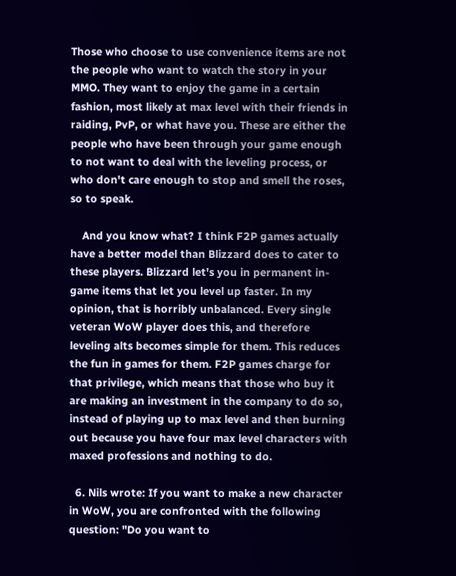Those who choose to use convenience items are not the people who want to watch the story in your MMO. They want to enjoy the game in a certain fashion, most likely at max level with their friends in raiding, PvP, or what have you. These are either the people who have been through your game enough to not want to deal with the leveling process, or who don't care enough to stop and smell the roses, so to speak.

    And you know what? I think F2P games actually have a better model than Blizzard does to cater to these players. Blizzard let's you in permanent in-game items that let you level up faster. In my opinion, that is horribly unbalanced. Every single veteran WoW player does this, and therefore leveling alts becomes simple for them. This reduces the fun in games for them. F2P games charge for that privilege, which means that those who buy it are making an investment in the company to do so, instead of playing up to max level and then burning out because you have four max level characters with maxed professions and nothing to do.

  6. Nils wrote: If you want to make a new character in WoW, you are confronted with the following question: "Do you want to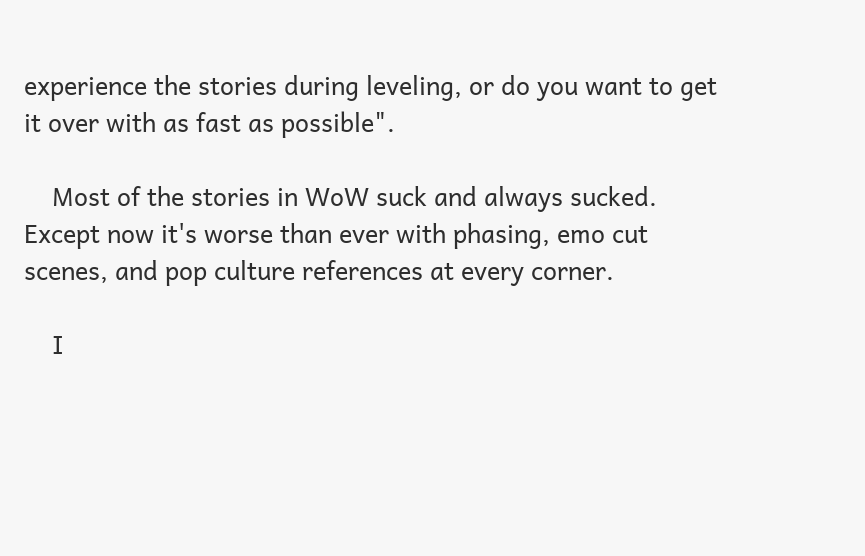experience the stories during leveling, or do you want to get it over with as fast as possible".

    Most of the stories in WoW suck and always sucked. Except now it's worse than ever with phasing, emo cut scenes, and pop culture references at every corner.

    I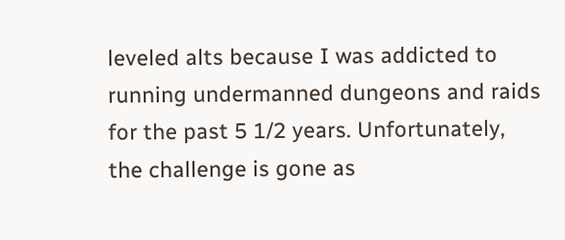leveled alts because I was addicted to running undermanned dungeons and raids for the past 5 1/2 years. Unfortunately, the challenge is gone as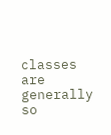classes are generally so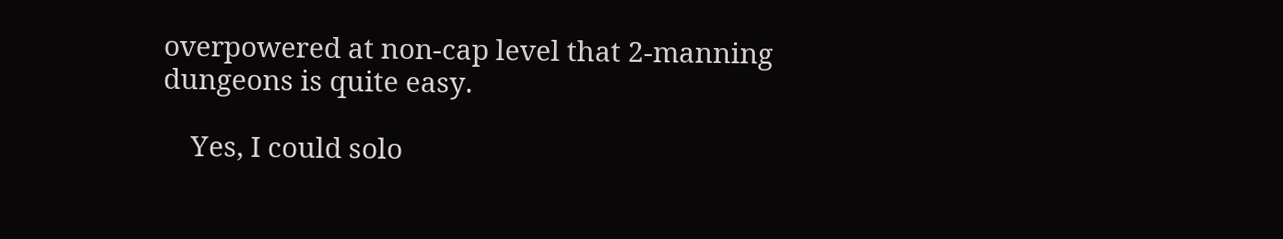overpowered at non-cap level that 2-manning dungeons is quite easy.

    Yes, I could solo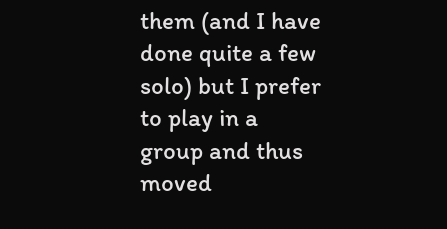them (and I have done quite a few solo) but I prefer to play in a group and thus moved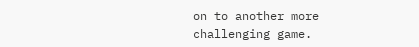on to another more challenging game.